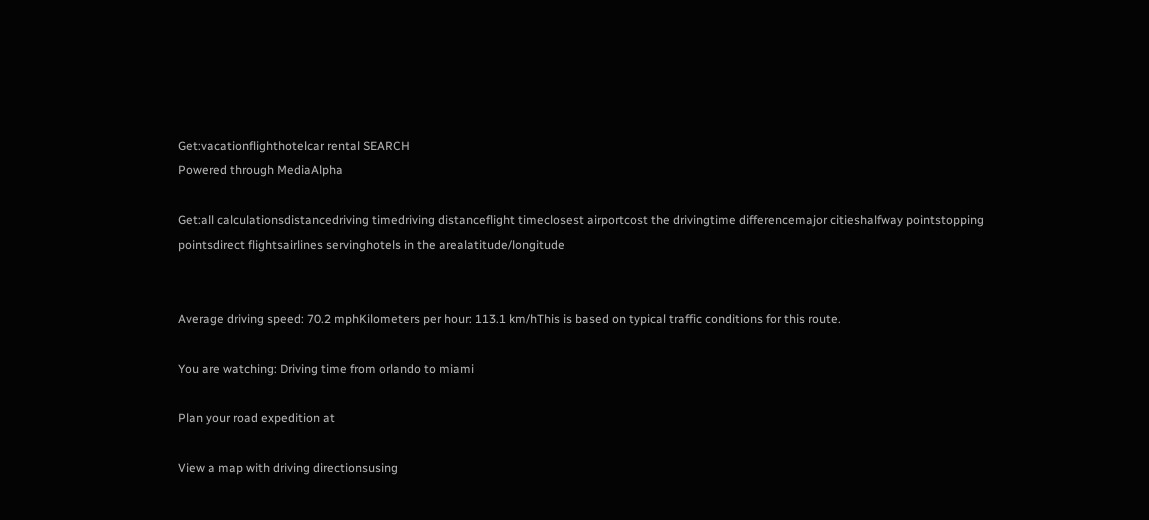Get:vacationflighthotelcar rental SEARCH
Powered through MediaAlpha

Get:all calculationsdistancedriving timedriving distanceflight timeclosest airportcost the drivingtime differencemajor citieshalfway pointstopping pointsdirect flightsairlines servinghotels in the arealatitude/longitude


Average driving speed: 70.2 mphKilometers per hour: 113.1 km/hThis is based on typical traffic conditions for this route.

You are watching: Driving time from orlando to miami

Plan your road expedition at

View a map with driving directionsusing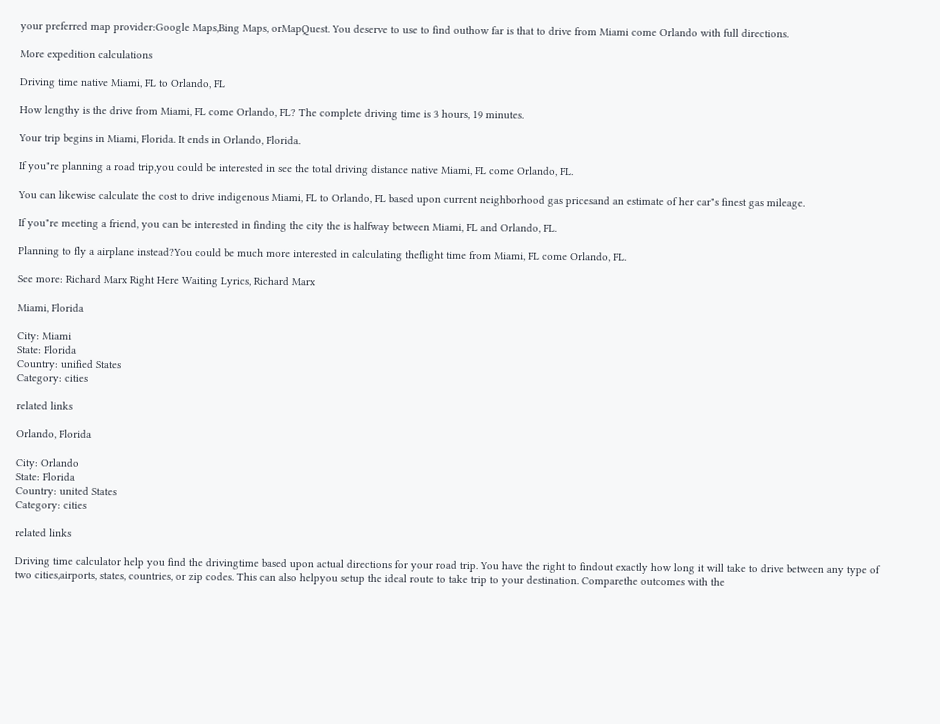your preferred map provider:Google Maps,Bing Maps, orMapQuest. You deserve to use to find outhow far is that to drive from Miami come Orlando with full directions.

More expedition calculations

Driving time native Miami, FL to Orlando, FL

How lengthy is the drive from Miami, FL come Orlando, FL? The complete driving time is 3 hours, 19 minutes.

Your trip begins in Miami, Florida. It ends in Orlando, Florida.

If you"re planning a road trip,you could be interested in see the total driving distance native Miami, FL come Orlando, FL.

You can likewise calculate the cost to drive indigenous Miami, FL to Orlando, FL based upon current neighborhood gas pricesand an estimate of her car"s finest gas mileage.

If you"re meeting a friend, you can be interested in finding the city the is halfway between Miami, FL and Orlando, FL.

Planning to fly a airplane instead?You could be much more interested in calculating theflight time from Miami, FL come Orlando, FL.

See more: Richard Marx Right Here Waiting Lyrics, Richard Marx

Miami, Florida

City: Miami
State: Florida
Country: unified States
Category: cities

related links

Orlando, Florida

City: Orlando
State: Florida
Country: united States
Category: cities

related links

Driving time calculator help you find the drivingtime based upon actual directions for your road trip. You have the right to findout exactly how long it will take to drive between any type of two cities,airports, states, countries, or zip codes. This can also helpyou setup the ideal route to take trip to your destination. Comparethe outcomes with the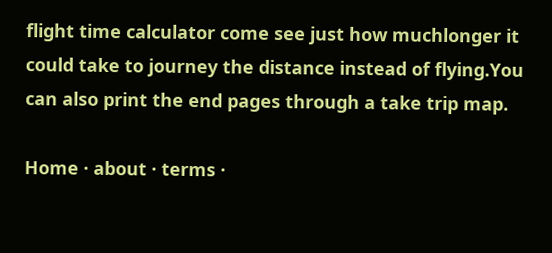flight time calculator come see just how muchlonger it could take to journey the distance instead of flying.You can also print the end pages through a take trip map.

Home · about · terms ·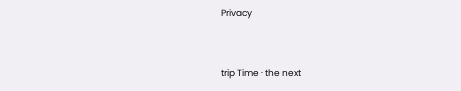Privacy


trip Time · the next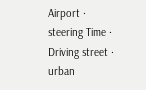Airport · steering Time · Driving street · urban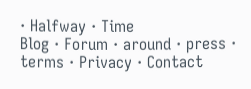· Halfway · Time
Blog · Forum · around · press · terms · Privacy · Contact